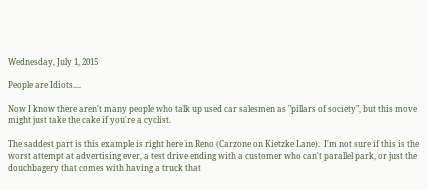Wednesday, July 1, 2015

People are Idiots....

Now I know there aren't many people who talk up used car salesmen as "pillars of society", but this move might just take the cake if you're a cyclist.

The saddest part is this example is right here in Reno (Carzone on Kietzke Lane).  I'm not sure if this is the worst attempt at advertising ever, a test drive ending with a customer who can't parallel park, or just the douchbagery that comes with having a truck that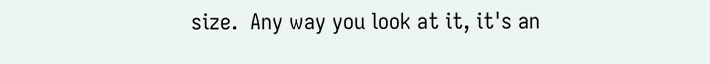size.  Any way you look at it, it's an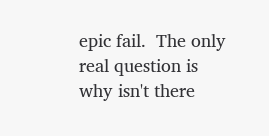epic fail.  The only real question is why isn't there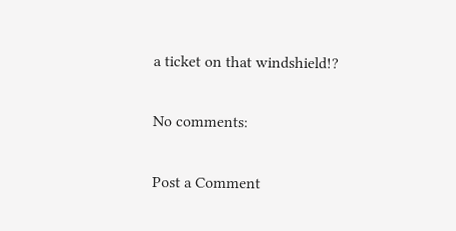a ticket on that windshield!?

No comments:

Post a Comment